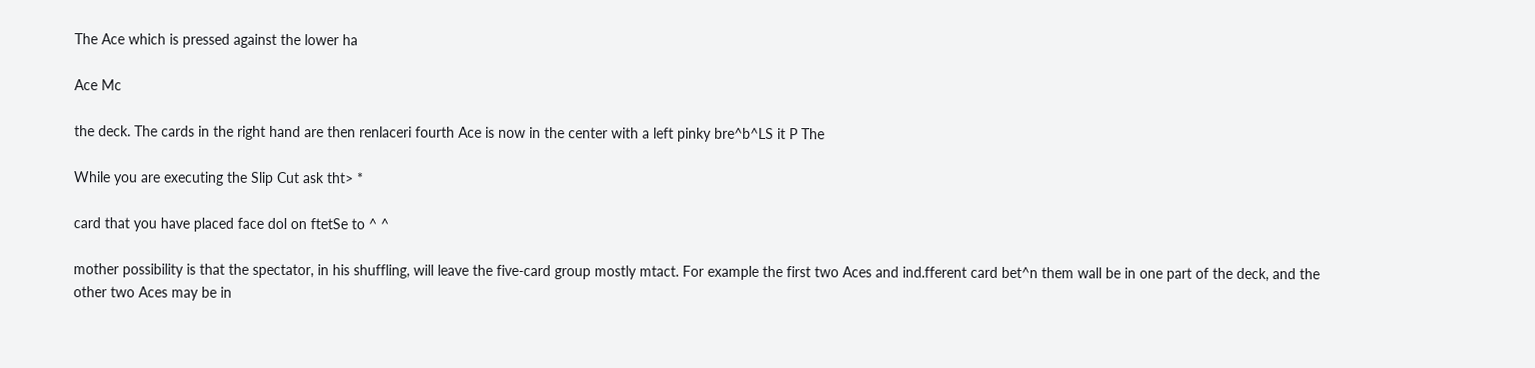The Ace which is pressed against the lower ha

Ace Mc

the deck. The cards in the right hand are then renlaceri fourth Ace is now in the center with a left pinky bre^b^LS it P The

While you are executing the Slip Cut ask tht> *

card that you have placed face dol on ftetSe to ^ ^

mother possibility is that the spectator, in his shuffling, will leave the five-card group mostly mtact. For example the first two Aces and ind.fferent card bet^n them wall be in one part of the deck, and the other two Aces may be in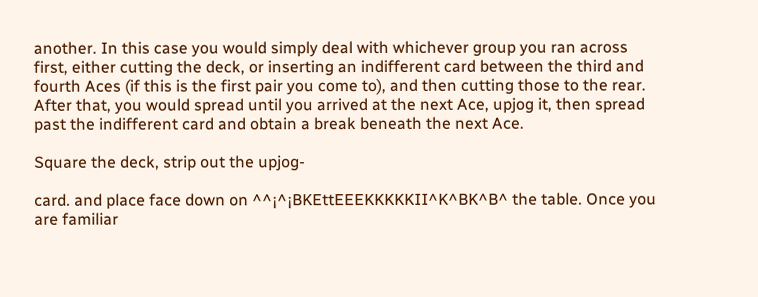another. In this case you would simply deal with whichever group you ran across first, either cutting the deck, or inserting an indifferent card between the third and fourth Aces (if this is the first pair you come to), and then cutting those to the rear. After that, you would spread until you arrived at the next Ace, upjog it, then spread past the indifferent card and obtain a break beneath the next Ace.

Square the deck, strip out the upjog-

card. and place face down on ^^¡^¡BKEttEEEKKKKKII^K^BK^B^ the table. Once you are familiar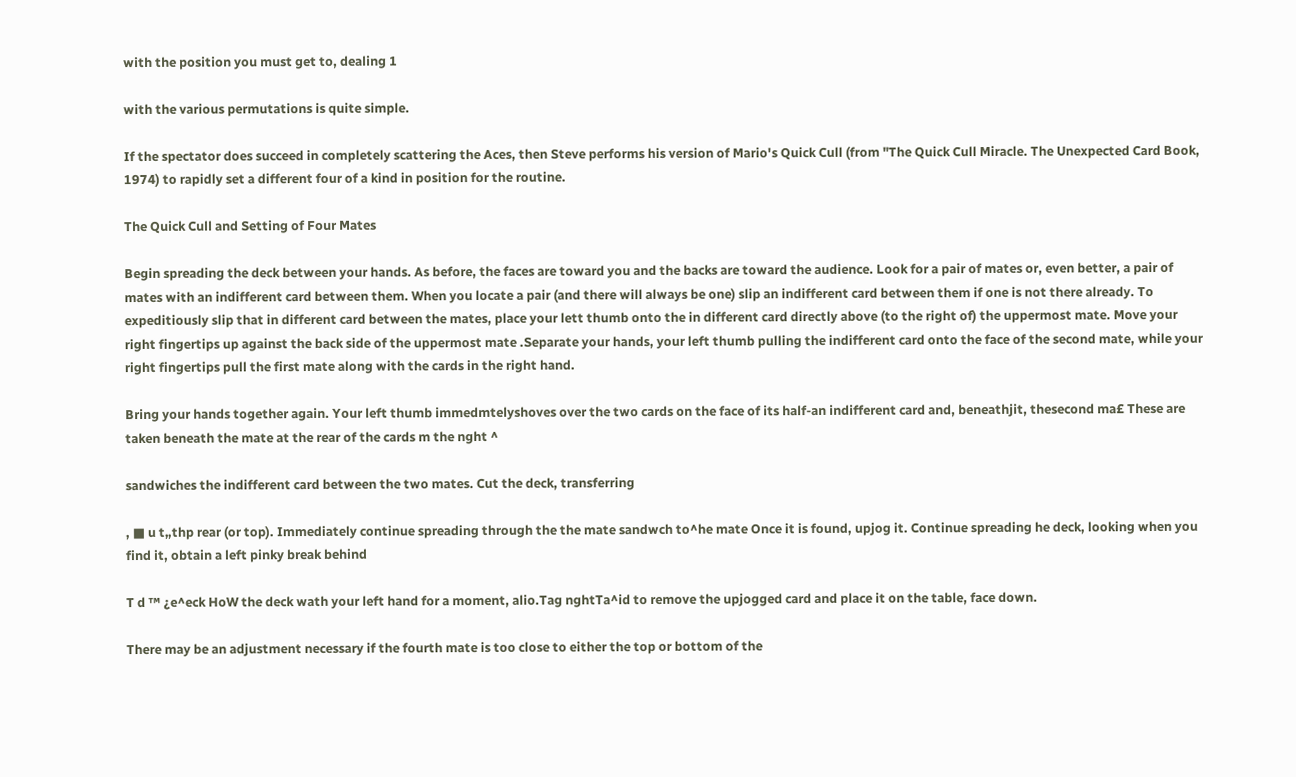with the position you must get to, dealing 1

with the various permutations is quite simple.

If the spectator does succeed in completely scattering the Aces, then Steve performs his version of Mario's Quick Cull (from "The Quick Cull Miracle. The Unexpected Card Book, 1974) to rapidly set a different four of a kind in position for the routine.

The Quick Cull and Setting of Four Mates

Begin spreading the deck between your hands. As before, the faces are toward you and the backs are toward the audience. Look for a pair of mates or, even better, a pair of mates with an indifferent card between them. When you locate a pair (and there will always be one) slip an indifferent card between them if one is not there already. To expeditiously slip that in different card between the mates, place your lett thumb onto the in different card directly above (to the right of) the uppermost mate. Move your right fingertips up against the back side of the uppermost mate .Separate your hands, your left thumb pulling the indifferent card onto the face of the second mate, while your right fingertips pull the first mate along with the cards in the right hand.

Bring your hands together again. Your left thumb immedmtelyshoves over the two cards on the face of its half-an indifferent card and, beneathjit, thesecond ma£ These are taken beneath the mate at the rear of the cards m the nght ^

sandwiches the indifferent card between the two mates. Cut the deck, transferring

, ■ u t„thp rear (or top). Immediately continue spreading through the the mate sandwch to^he mate Once it is found, upjog it. Continue spreading he deck, looking when you find it, obtain a left pinky break behind

T d ™ ¿e^eck HoW the deck wath your left hand for a moment, alio.Tag nghtTa^id to remove the upjogged card and place it on the table, face down.

There may be an adjustment necessary if the fourth mate is too close to either the top or bottom of the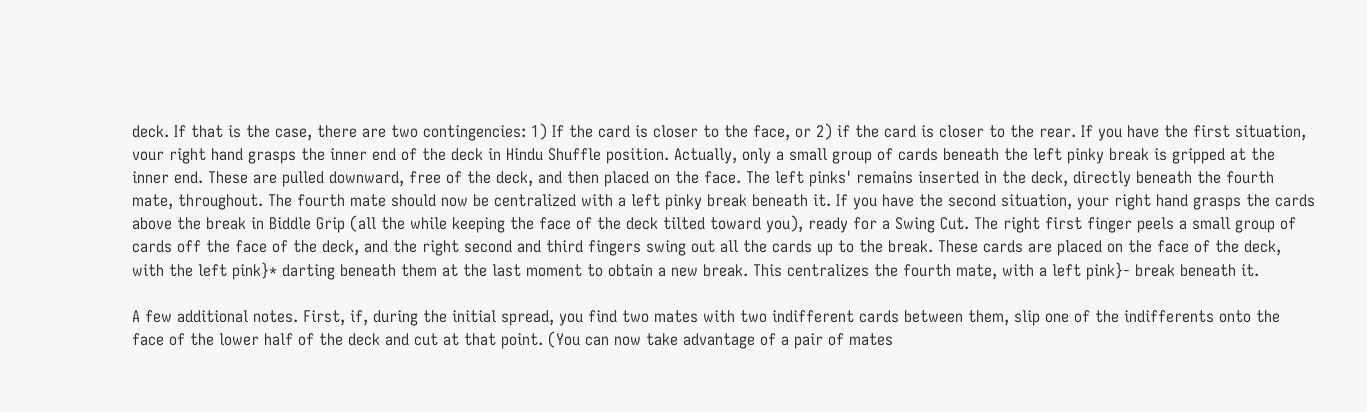deck. If that is the case, there are two contingencies: 1) If the card is closer to the face, or 2) if the card is closer to the rear. If you have the first situation, vour right hand grasps the inner end of the deck in Hindu Shuffle position. Actually, only a small group of cards beneath the left pinky break is gripped at the inner end. These are pulled downward, free of the deck, and then placed on the face. The left pinks' remains inserted in the deck, directly beneath the fourth mate, throughout. The fourth mate should now be centralized with a left pinky break beneath it. If you have the second situation, your right hand grasps the cards above the break in Biddle Grip (all the while keeping the face of the deck tilted toward you), ready for a Swing Cut. The right first finger peels a small group of cards off the face of the deck, and the right second and third fingers swing out all the cards up to the break. These cards are placed on the face of the deck, with the left pink}* darting beneath them at the last moment to obtain a new break. This centralizes the fourth mate, with a left pink}- break beneath it.

A few additional notes. First, if, during the initial spread, you find two mates with two indifferent cards between them, slip one of the indifferents onto the face of the lower half of the deck and cut at that point. (You can now take advantage of a pair of mates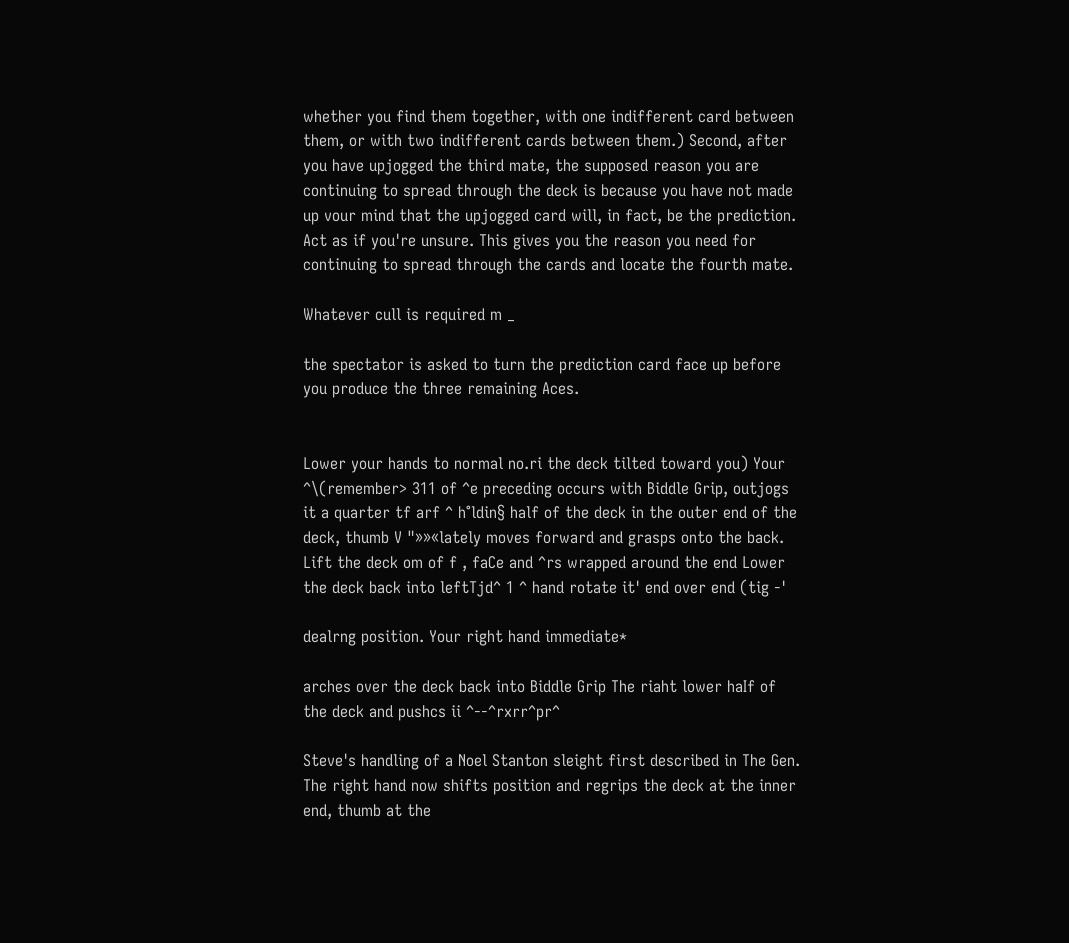whether you find them together, with one indifferent card between them, or with two indifferent cards between them.) Second, after you have upjogged the third mate, the supposed reason you are continuing to spread through the deck is because you have not made up vour mind that the upjogged card will, in fact, be the prediction. Act as if you're unsure. This gives you the reason you need for continuing to spread through the cards and locate the fourth mate.

Whatever cull is required m _

the spectator is asked to turn the prediction card face up before you produce the three remaining Aces.


Lower your hands to normal no.ri the deck tilted toward you) Your ^\(remember> 311 of ^e preceding occurs with Biddle Grip, outjogs it a quarter tf arf ^ h°ldin§ half of the deck in the outer end of the deck, thumb V "»»«lately moves forward and grasps onto the back. Lift the deck om of f , faCe and ^rs wrapped around the end Lower the deck back into leftTjd^ 1 ^ hand rotate it' end over end (tig -'

dealrng position. Your right hand immediate*

arches over the deck back into Biddle Grip The riaht lower haIf of the deck and pushcs ii ^--^rxrr^pr^

Steve's handling of a Noel Stanton sleight first described in The Gen. The right hand now shifts position and regrips the deck at the inner end, thumb at the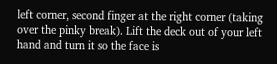left corner, second finger at the right corner (taking over the pinky break). Lift the deck out of your left hand and turn it so the face is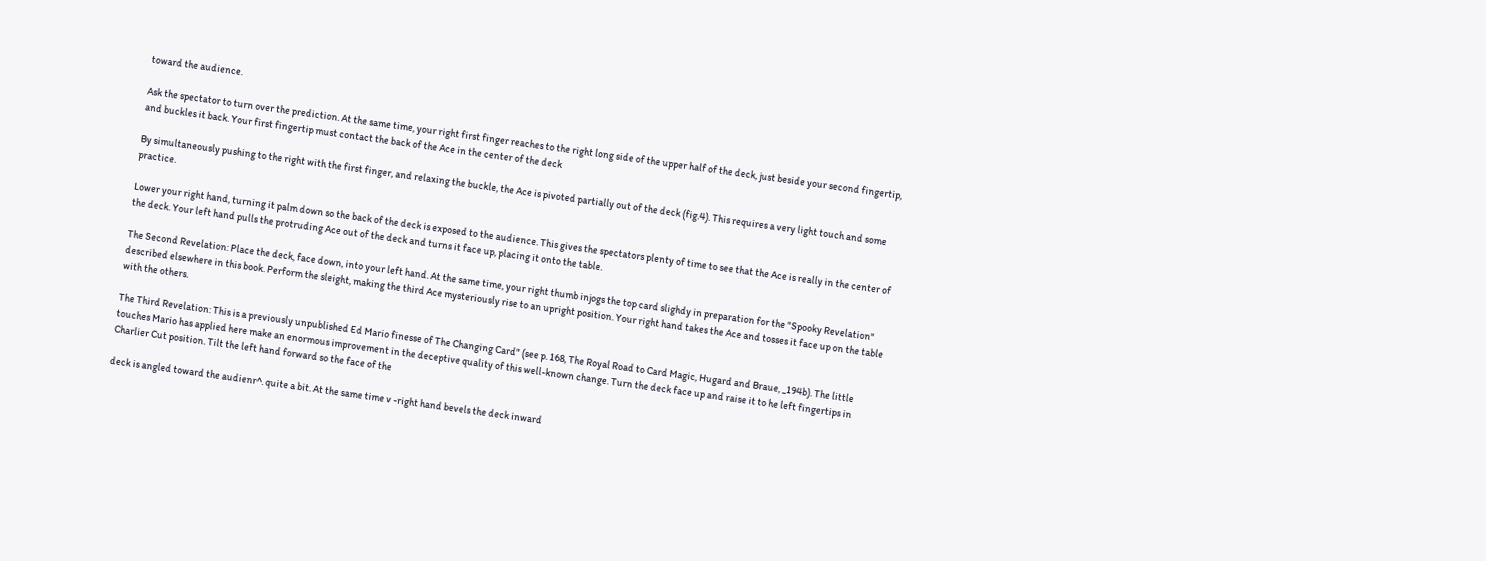toward the audience.

Ask the spectator to turn over the prediction. At the same time, your right first finger reaches to the right long side of the upper half of the deck, just beside your second fingertip, and buckles it back. Your first fingertip must contact the back of the Ace in the center of the deck

By simultaneously pushing to the right with the first finger, and relaxing the buckle, the Ace is pivoted partially out of the deck (fig.4). This requires a very light touch and some practice.

Lower your right hand, turning it palm down so the back of the deck is exposed to the audience. This gives the spectators plenty of time to see that the Ace is really in the center of the deck. Your left hand pulls the protruding Ace out of the deck and turns it face up, placing it onto the table.

The Second Revelation: Place the deck, face down, into your left hand. At the same time, your right thumb injogs the top card slighdy in preparation for the "Spooky Revelation" described elsewhere in this book. Perform the sleight, making the third Ace mysteriously rise to an upright position. Your right hand takes the Ace and tosses it face up on the table with the others.

The Third Revelation: This is a previously unpublished Ed Mario finesse of The Changing Card" (see p. 168, The Royal Road to Card Magic, Hugard and Braue, _194b). The little touches Mario has applied here make an enormous improvement in the deceptive quality of this well-known change. Turn the deck face up and raise it to he left fingertips in Charlier Cut position. Tilt the left hand forward so the face of the

deck is angled toward the audienr^. quite a bit. At the same time v -right hand bevels the deck inward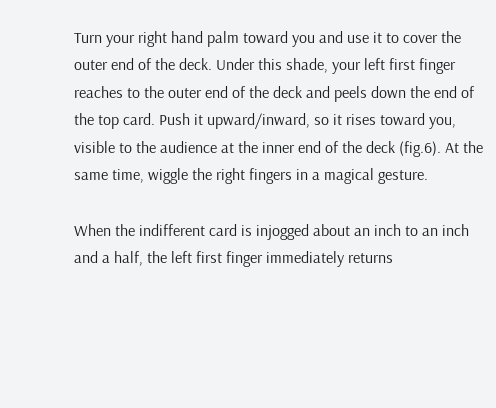Turn your right hand palm toward you and use it to cover the outer end of the deck. Under this shade, your left first finger reaches to the outer end of the deck and peels down the end of the top card. Push it upward/inward, so it rises toward you, visible to the audience at the inner end of the deck (fig.6). At the same time, wiggle the right fingers in a magical gesture.

When the indifferent card is injogged about an inch to an inch and a half, the left first finger immediately returns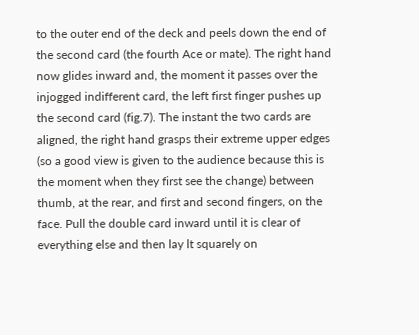to the outer end of the deck and peels down the end of the second card (the fourth Ace or mate). The right hand now glides inward and, the moment it passes over the injogged indifferent card, the left first finger pushes up the second card (fig.7). The instant the two cards are aligned, the right hand grasps their extreme upper edges (so a good view is given to the audience because this is the moment when they first see the change) between thumb, at the rear, and first and second fingers, on the face. Pull the double card inward until it is clear of everything else and then lay lt squarely on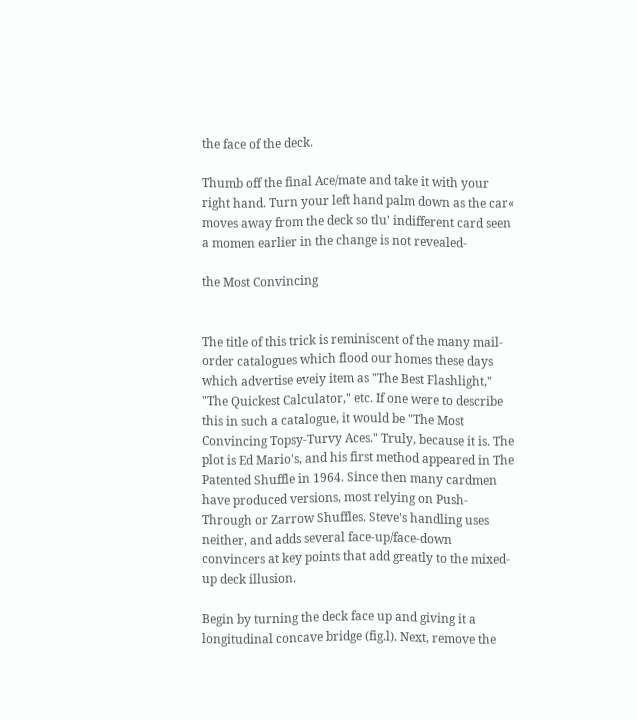the face of the deck.

Thumb off the final Ace/mate and take it with your right hand. Turn your left hand palm down as the car« moves away from the deck so tlu' indifferent card seen a momen earlier in the change is not revealed-

the Most Convincing


The title of this trick is reminiscent of the many mail-order catalogues which flood our homes these days which advertise eveiy item as "The Best Flashlight," "The Quickest Calculator," etc. If one were to describe this in such a catalogue, it would be "The Most Convincing Topsy-Turvy Aces." Truly, because it is. The plot is Ed Mario's, and his first method appeared in The Patented Shuffle in 1964. Since then many cardmen have produced versions, most relying on Push-Through or Zarrow Shuffles. Steve's handling uses neither, and adds several face-up/face-down convincers at key points that add greatly to the mixed-up deck illusion.

Begin by turning the deck face up and giving it a longitudinal concave bridge (fig.l). Next, remove the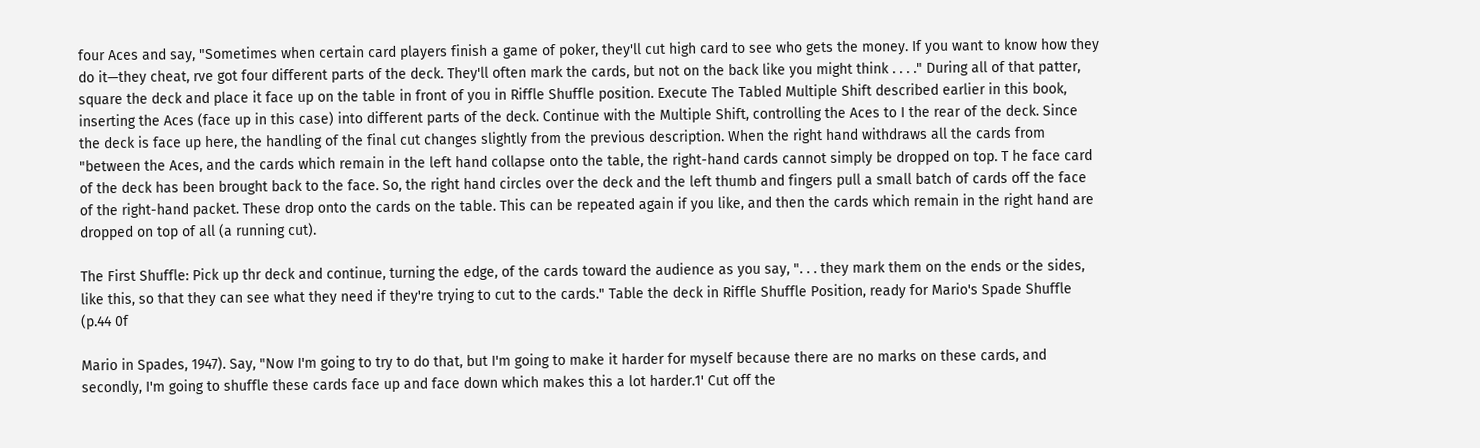four Aces and say, "Sometimes when certain card players finish a game of poker, they'll cut high card to see who gets the money. If you want to know how they do it—they cheat, rve got four different parts of the deck. They'll often mark the cards, but not on the back like you might think . . . ." During all of that patter, square the deck and place it face up on the table in front of you in Riffle Shuffle position. Execute The Tabled Multiple Shift described earlier in this book, inserting the Aces (face up in this case) into different parts of the deck. Continue with the Multiple Shift, controlling the Aces to I the rear of the deck. Since the deck is face up here, the handling of the final cut changes slightly from the previous description. When the right hand withdraws all the cards from "between the Aces, and the cards which remain in the left hand collapse onto the table, the right-hand cards cannot simply be dropped on top. T he face card of the deck has been brought back to the face. So, the right hand circles over the deck and the left thumb and fingers pull a small batch of cards off the face of the right-hand packet. These drop onto the cards on the table. This can be repeated again if you like, and then the cards which remain in the right hand are dropped on top of all (a running cut).

The First Shuffle: Pick up thr deck and continue, turning the edge, of the cards toward the audience as you say, ". . . they mark them on the ends or the sides, like this, so that they can see what they need if they're trying to cut to the cards." Table the deck in Riffle Shuffle Position, ready for Mario's Spade Shuffle (p.44 0f

Mario in Spades, 1947). Say, "Now I'm going to try to do that, but I'm going to make it harder for myself because there are no marks on these cards, and secondly, I'm going to shuffle these cards face up and face down which makes this a lot harder.1' Cut off the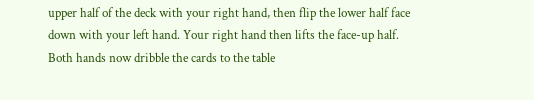upper half of the deck with your right hand, then flip the lower half face down with your left hand. Your right hand then lifts the face-up half. Both hands now dribble the cards to the table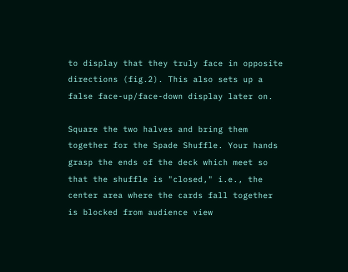to display that they truly face in opposite directions (fig.2). This also sets up a false face-up/face-down display later on.

Square the two halves and bring them together for the Spade Shuffle. Your hands grasp the ends of the deck which meet so that the shuffle is "closed," i.e., the center area where the cards fall together is blocked from audience view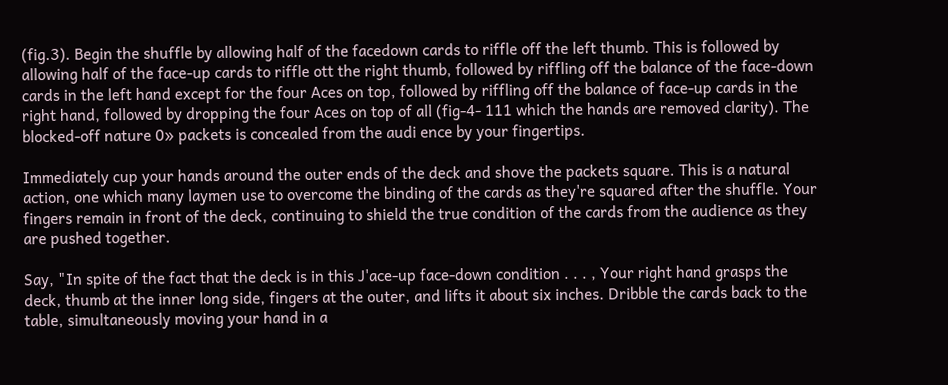(fig.3). Begin the shuffle by allowing half of the facedown cards to riffle off the left thumb. This is followed by allowing half of the face-up cards to riffle ott the right thumb, followed by riffling off the balance of the face-down cards in the left hand except for the four Aces on top, followed by riffling off the balance of face-up cards in the right hand, followed by dropping the four Aces on top of all (fig-4- 111 which the hands are removed clarity). The blocked-off nature 0» packets is concealed from the audi ence by your fingertips.

Immediately cup your hands around the outer ends of the deck and shove the packets square. This is a natural action, one which many laymen use to overcome the binding of the cards as they're squared after the shuffle. Your fingers remain in front of the deck, continuing to shield the true condition of the cards from the audience as they are pushed together.

Say, "In spite of the fact that the deck is in this J'ace-up face-down condition . . . , Your right hand grasps the deck, thumb at the inner long side, fingers at the outer, and lifts it about six inches. Dribble the cards back to the table, simultaneously moving your hand in a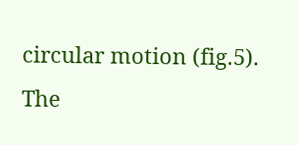circular motion (fig.5). The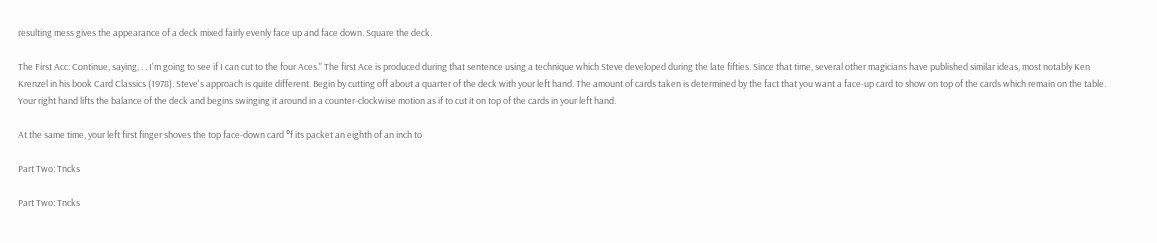resulting mess gives the appearance of a deck mixed fairly evenly face up and face down. Square the deck.

The First Acc: Continue, saying, . . I'm going to see if I can cut to the four Aces." The first Ace is produced during that sentence using a technique which Steve developed during the late fifties. Since that time, several other magicians have published similar ideas, most notably Ken Krenzel in his book Card Classics (1978). Steve's approach is quite different. Begin by cutting off about a quarter of the deck with your left hand. The amount of cards taken is determined by the fact that you want a face-up card to show on top of the cards which remain on the table. Your right hand lifts the balance of the deck and begins swinging it around in a counter-clockwise motion as if to cut it on top of the cards in your left hand.

At the same time, your left first finger shoves the top face-down card °f its packet an eighth of an inch to

Part Two: Tncks

Part Two: Tncks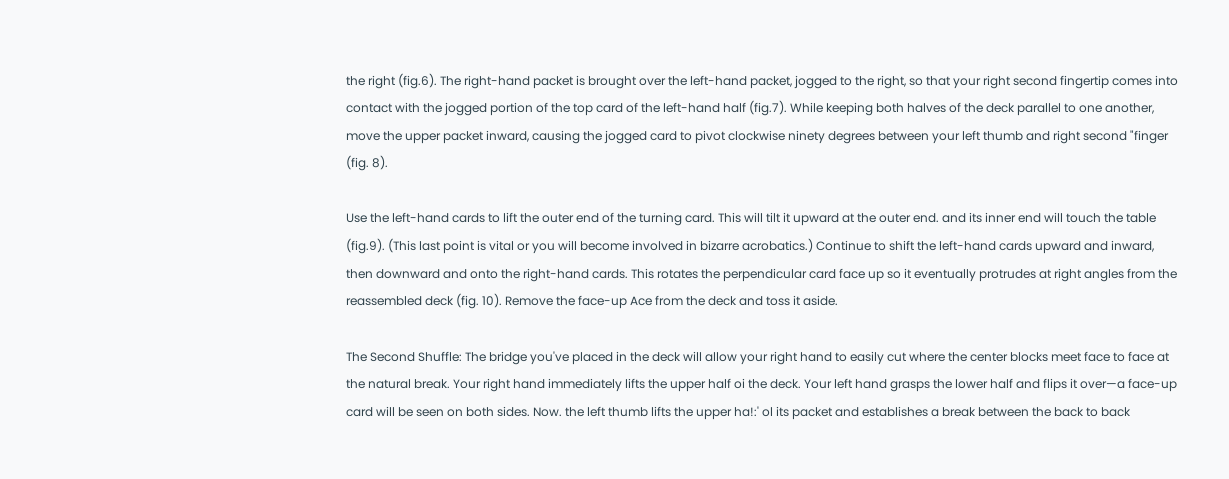the right (fig.6). The right-hand packet is brought over the left-hand packet, jogged to the right, so that your right second fingertip comes into contact with the jogged portion of the top card of the left-hand half (fig.7). While keeping both halves of the deck parallel to one another, move the upper packet inward, causing the jogged card to pivot clockwise ninety degrees between your left thumb and right second "finger (fig. 8).

Use the left-hand cards to lift the outer end of the turning card. This will tilt it upward at the outer end. and its inner end will touch the table (fig.9). (This last point is vital or you will become involved in bizarre acrobatics.) Continue to shift the left-hand cards upward and inward, then downward and onto the right-hand cards. This rotates the perpendicular card face up so it eventually protrudes at right angles from the reassembled deck (fig. 10). Remove the face-up Ace from the deck and toss it aside.

The Second Shuffle: The bridge you've placed in the deck will allow your right hand to easily cut where the center blocks meet face to face at the natural break. Your right hand immediately lifts the upper half oi the deck. Your left hand grasps the lower half and flips it over—a face-up card will be seen on both sides. Now. the left thumb lifts the upper ha!:' ol its packet and establishes a break between the back to back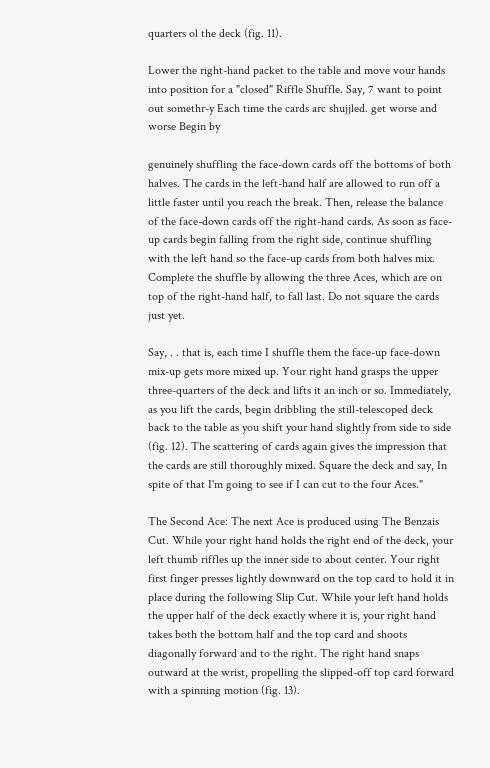quarters ol the deck (fig. 11).

Lower the right-hand packet to the table and move vour hands into position for a "closed" Riffle Shuffle. Say, 7 want to point out somethr-y Each time the cards arc shujjled. get worse and worse Begin by

genuinely shuffling the face-down cards off the bottoms of both halves. The cards in the left-hand half are allowed to run off a little faster until you reach the break. Then, release the balance of the face-down cards off the right-hand cards. As soon as face-up cards begin falling from the right side, continue shuffling with the left hand so the face-up cards from both halves mix. Complete the shuffle by allowing the three Aces, which are on top of the right-hand half, to fall last. Do not square the cards just yet.

Say, . . that is, each time I shuffle them the face-up face-down mix-up gets more mixed up. Your right hand grasps the upper three-quarters of the deck and lifts it an inch or so. Immediately, as you lift the cards, begin dribbling the still-telescoped deck back to the table as you shift your hand slightly from side to side (fig. 12). The scattering of cards again gives the impression that the cards are still thoroughly mixed. Square the deck and say, In spite of that I'm going to see if I can cut to the four Aces."

The Second Ace: The next Ace is produced using The Benzais Cut. While your right hand holds the right end of the deck, your left thumb riffles up the inner side to about center. Your right first finger presses lightly downward on the top card to hold it in place during the following Slip Cut. While your left hand holds the upper half of the deck exactly where it is, your right hand takes both the bottom half and the top card and shoots diagonally forward and to the right. The right hand snaps outward at the wrist, propelling the slipped-off top card forward with a spinning motion (fig. 13).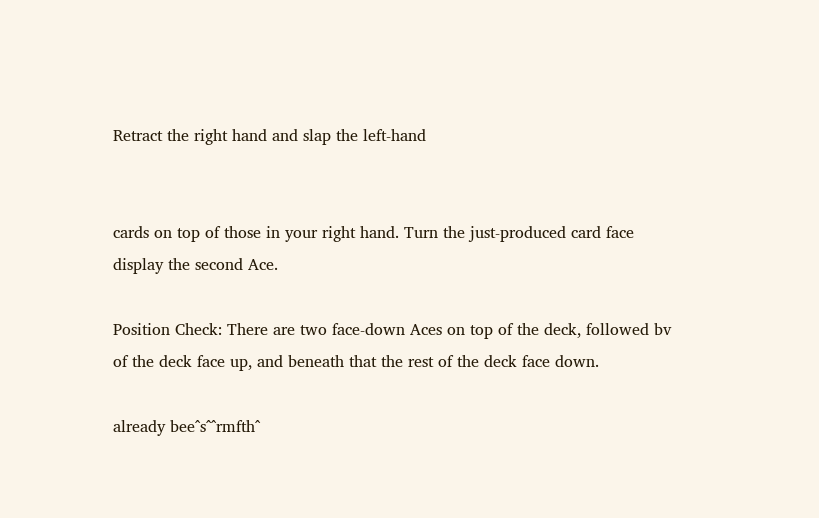Retract the right hand and slap the left-hand


cards on top of those in your right hand. Turn the just-produced card face display the second Ace.

Position Check: There are two face-down Aces on top of the deck, followed bv of the deck face up, and beneath that the rest of the deck face down.

already bee^s^^rmfth^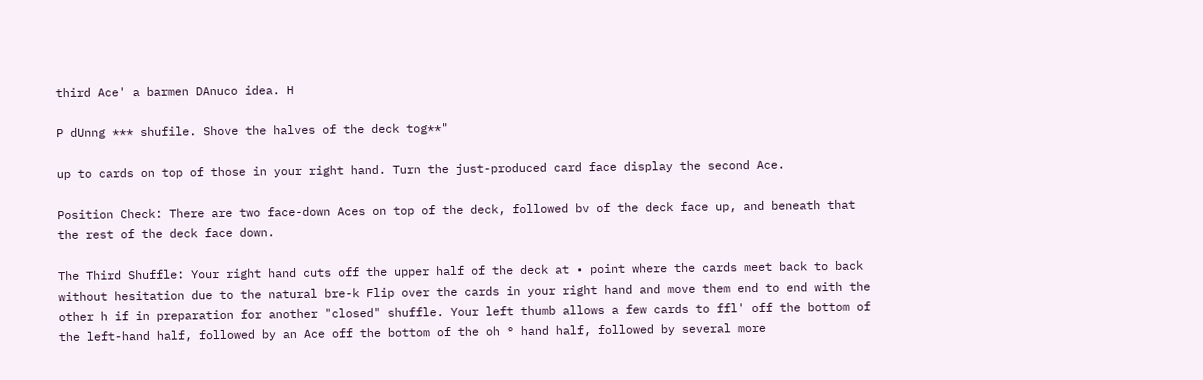third Ace' a barmen DAnuco idea. H

P dUnng *** shufile. Shove the halves of the deck tog**"

up to cards on top of those in your right hand. Turn the just-produced card face display the second Ace.

Position Check: There are two face-down Aces on top of the deck, followed bv of the deck face up, and beneath that the rest of the deck face down.

The Third Shuffle: Your right hand cuts off the upper half of the deck at • point where the cards meet back to back without hesitation due to the natural bre-k Flip over the cards in your right hand and move them end to end with the other h if in preparation for another "closed" shuffle. Your left thumb allows a few cards to ffl' off the bottom of the left-hand half, followed by an Ace off the bottom of the oh ° hand half, followed by several more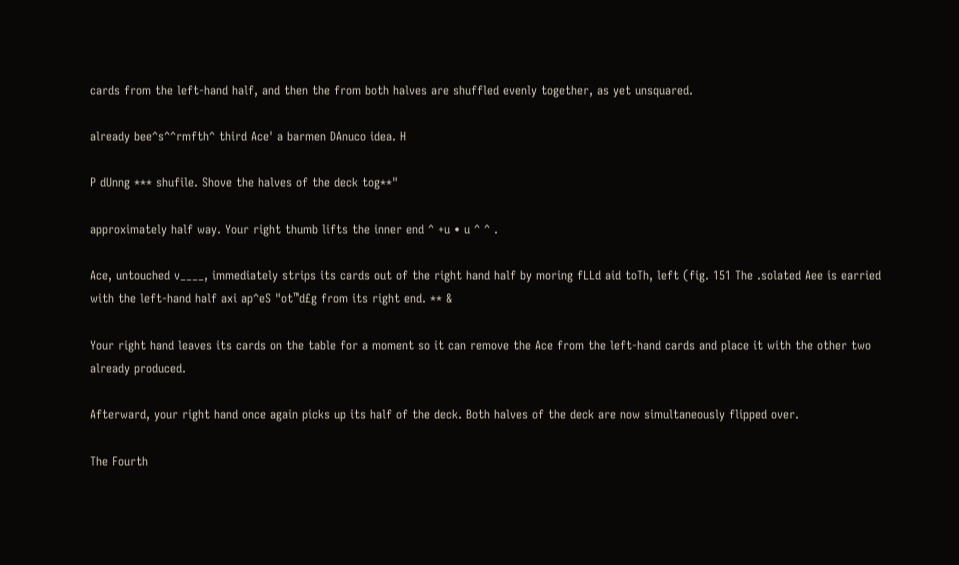cards from the left-hand half, and then the from both halves are shuffled evenly together, as yet unsquared.

already bee^s^^rmfth^ third Ace' a barmen DAnuco idea. H

P dUnng *** shufile. Shove the halves of the deck tog**"

approximately half way. Your right thumb lifts the inner end ^ +u • u ^ ^ .

Ace, untouched v____, immediately strips its cards out of the right hand half by moring fLLd aid toTh, left (fig. 151 The .solated Aee is earried with the left-hand half axi ap^eS "ot™d£g from its right end. ** &

Your right hand leaves its cards on the table for a moment so it can remove the Ace from the left-hand cards and place it with the other two already produced.

Afterward, your right hand once again picks up its half of the deck. Both halves of the deck are now simultaneously flipped over.

The Fourth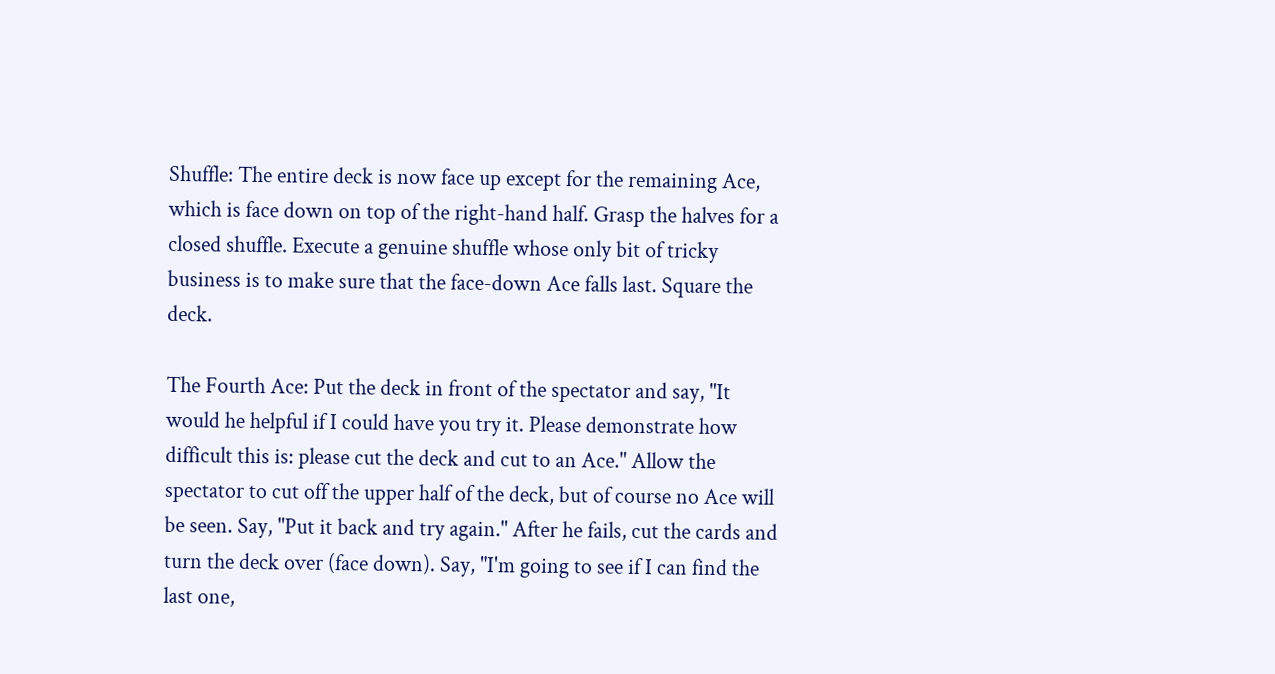Shuffle: The entire deck is now face up except for the remaining Ace, which is face down on top of the right-hand half. Grasp the halves for a closed shuffle. Execute a genuine shuffle whose only bit of tricky business is to make sure that the face-down Ace falls last. Square the deck.

The Fourth Ace: Put the deck in front of the spectator and say, "It would he helpful if I could have you try it. Please demonstrate how difficult this is: please cut the deck and cut to an Ace." Allow the spectator to cut off the upper half of the deck, but of course no Ace will be seen. Say, "Put it back and try again." After he fails, cut the cards and turn the deck over (face down). Say, "I'm going to see if I can find the last one,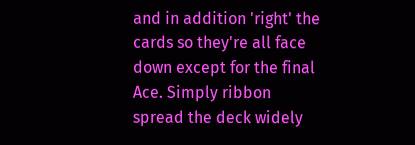and in addition 'right' the cards so they're all face down except for the final Ace. Simply ribbon spread the deck widely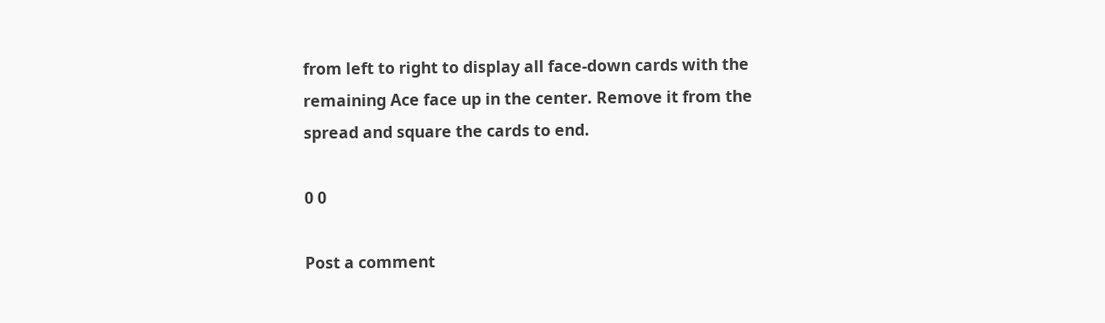from left to right to display all face-down cards with the remaining Ace face up in the center. Remove it from the spread and square the cards to end.

0 0

Post a comment